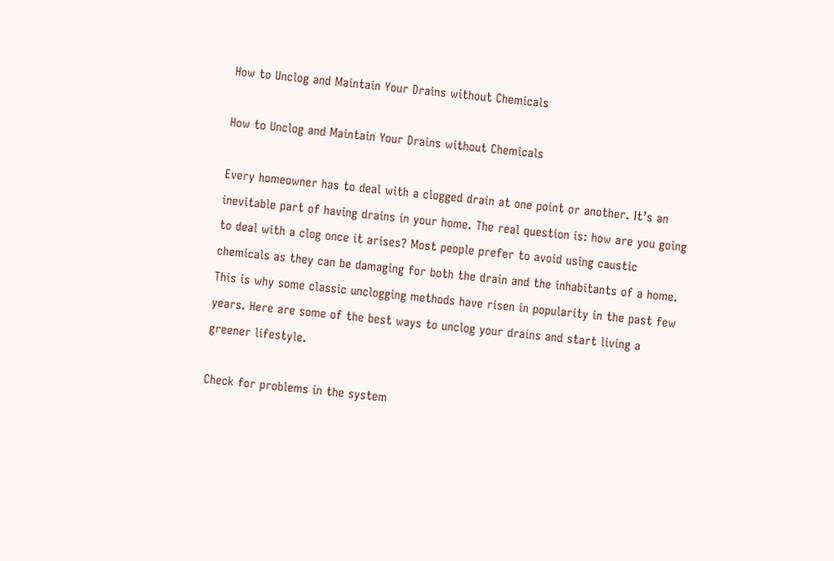How to Unclog and Maintain Your Drains without Chemicals

How to Unclog and Maintain Your Drains without Chemicals

Every homeowner has to deal with a clogged drain at one point or another. It’s an inevitable part of having drains in your home. The real question is: how are you going to deal with a clog once it arises? Most people prefer to avoid using caustic chemicals as they can be damaging for both the drain and the inhabitants of a home. This is why some classic unclogging methods have risen in popularity in the past few years. Here are some of the best ways to unclog your drains and start living a greener lifestyle.

Check for problems in the system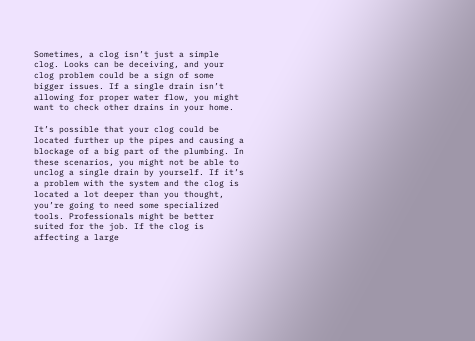Sometimes, a clog isn’t just a simple clog. Looks can be deceiving, and your clog problem could be a sign of some bigger issues. If a single drain isn’t allowing for proper water flow, you might want to check other drains in your home.

It’s possible that your clog could be located further up the pipes and causing a blockage of a big part of the plumbing. In these scenarios, you might not be able to unclog a single drain by yourself. If it’s a problem with the system and the clog is located a lot deeper than you thought, you’re going to need some specialized tools. Professionals might be better suited for the job. If the clog is affecting a large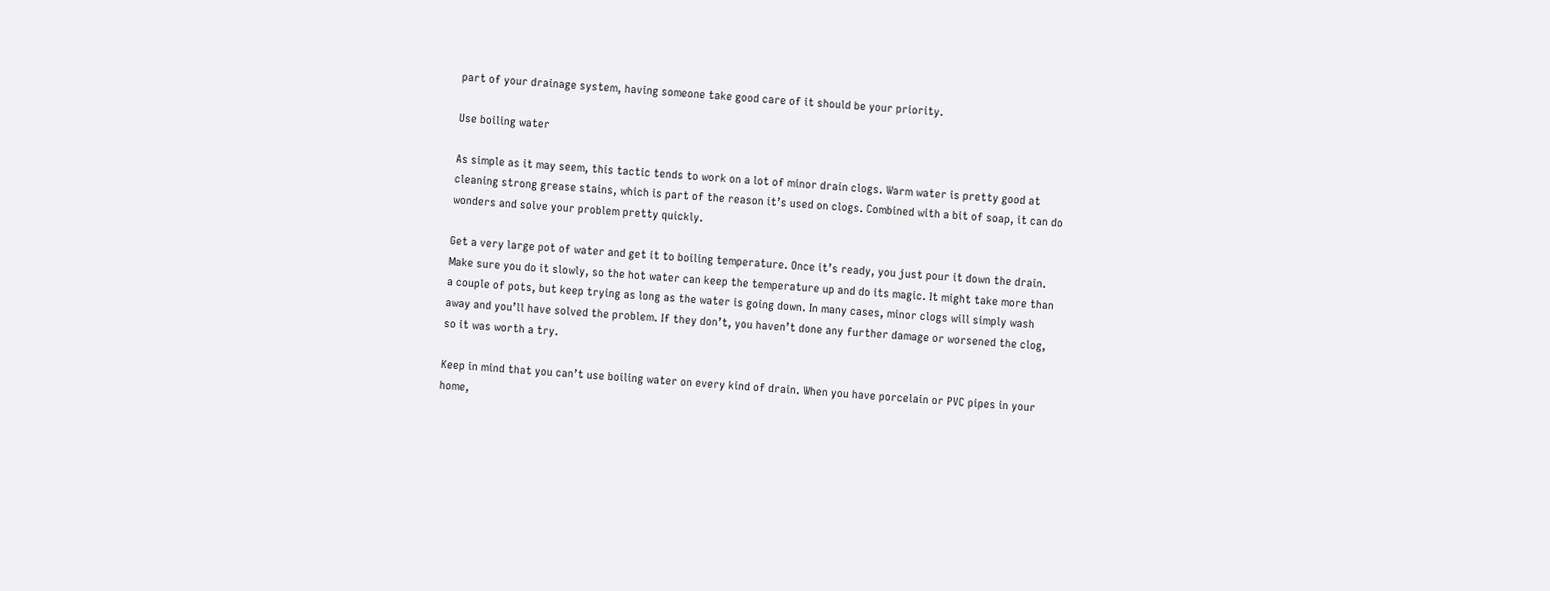part of your drainage system, having someone take good care of it should be your priority.

Use boiling water

As simple as it may seem, this tactic tends to work on a lot of minor drain clogs. Warm water is pretty good at cleaning strong grease stains, which is part of the reason it’s used on clogs. Combined with a bit of soap, it can do wonders and solve your problem pretty quickly.

Get a very large pot of water and get it to boiling temperature. Once it’s ready, you just pour it down the drain. Make sure you do it slowly, so the hot water can keep the temperature up and do its magic. It might take more than a couple of pots, but keep trying as long as the water is going down. In many cases, minor clogs will simply wash away and you’ll have solved the problem. If they don’t, you haven’t done any further damage or worsened the clog, so it was worth a try.

Keep in mind that you can’t use boiling water on every kind of drain. When you have porcelain or PVC pipes in your home,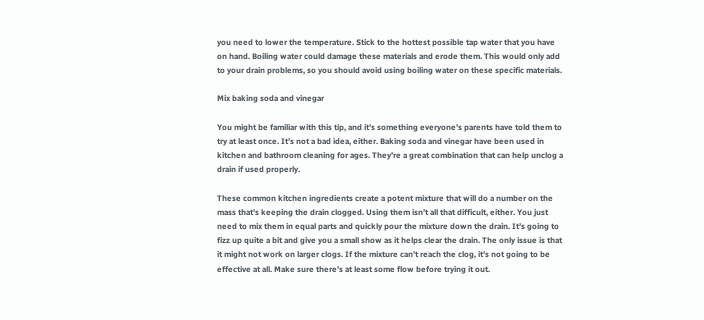you need to lower the temperature. Stick to the hottest possible tap water that you have on hand. Boiling water could damage these materials and erode them. This would only add to your drain problems, so you should avoid using boiling water on these specific materials.

Mix baking soda and vinegar

You might be familiar with this tip, and it’s something everyone’s parents have told them to try at least once. It’s not a bad idea, either. Baking soda and vinegar have been used in kitchen and bathroom cleaning for ages. They’re a great combination that can help unclog a drain if used properly.

These common kitchen ingredients create a potent mixture that will do a number on the mass that’s keeping the drain clogged. Using them isn’t all that difficult, either. You just need to mix them in equal parts and quickly pour the mixture down the drain. It’s going to fizz up quite a bit and give you a small show as it helps clear the drain. The only issue is that it might not work on larger clogs. If the mixture can’t reach the clog, it’s not going to be effective at all. Make sure there’s at least some flow before trying it out.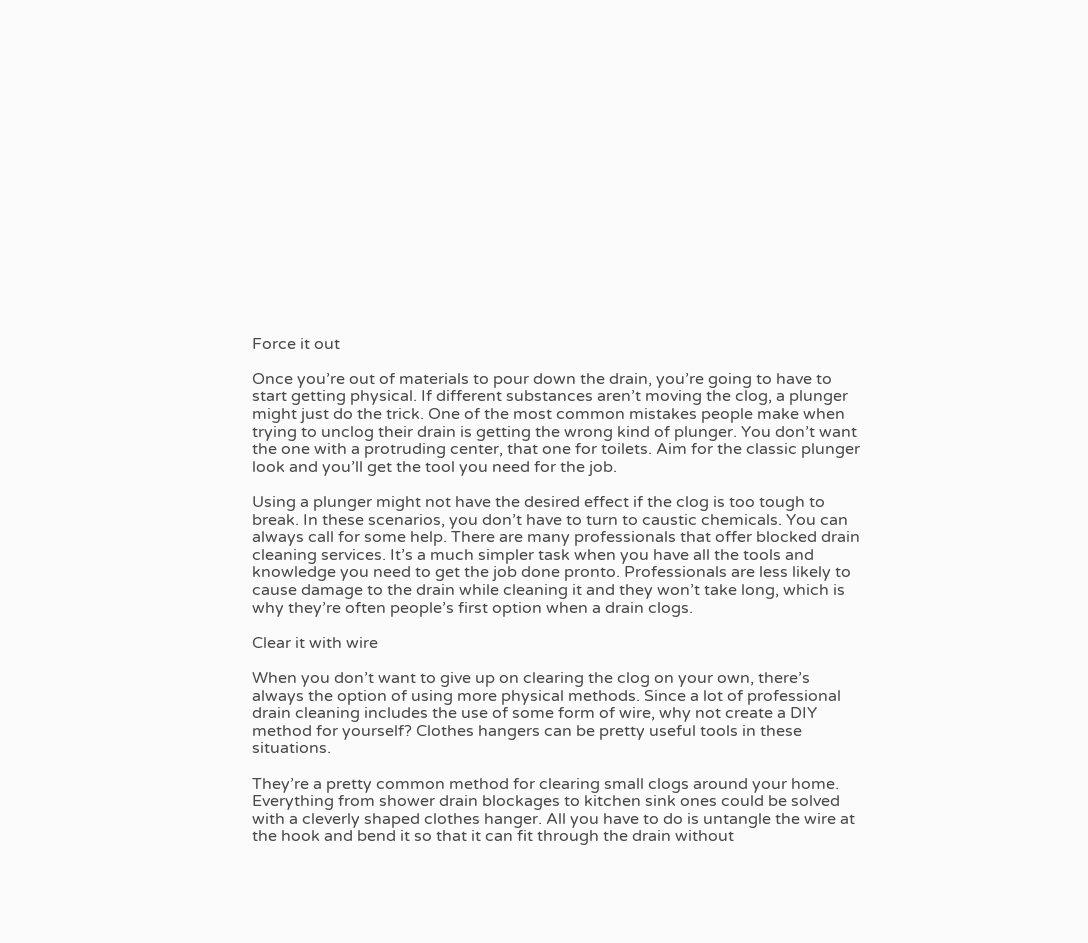Force it out

Once you’re out of materials to pour down the drain, you’re going to have to start getting physical. If different substances aren’t moving the clog, a plunger might just do the trick. One of the most common mistakes people make when trying to unclog their drain is getting the wrong kind of plunger. You don’t want the one with a protruding center, that one for toilets. Aim for the classic plunger look and you’ll get the tool you need for the job.

Using a plunger might not have the desired effect if the clog is too tough to break. In these scenarios, you don’t have to turn to caustic chemicals. You can always call for some help. There are many professionals that offer blocked drain cleaning services. It’s a much simpler task when you have all the tools and knowledge you need to get the job done pronto. Professionals are less likely to cause damage to the drain while cleaning it and they won’t take long, which is why they’re often people’s first option when a drain clogs.

Clear it with wire

When you don’t want to give up on clearing the clog on your own, there’s always the option of using more physical methods. Since a lot of professional drain cleaning includes the use of some form of wire, why not create a DIY method for yourself? Clothes hangers can be pretty useful tools in these situations.

They’re a pretty common method for clearing small clogs around your home. Everything from shower drain blockages to kitchen sink ones could be solved with a cleverly shaped clothes hanger. All you have to do is untangle the wire at the hook and bend it so that it can fit through the drain without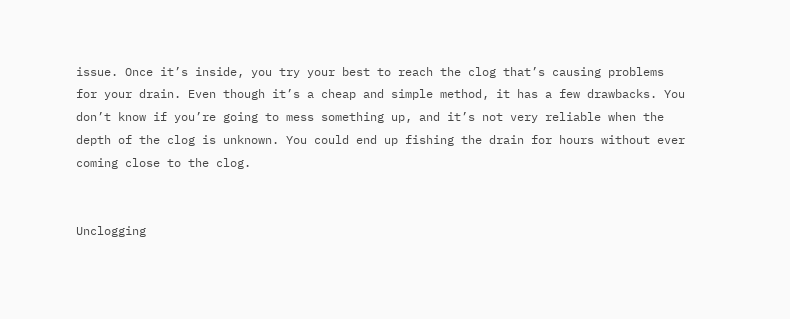issue. Once it’s inside, you try your best to reach the clog that’s causing problems for your drain. Even though it’s a cheap and simple method, it has a few drawbacks. You don’t know if you’re going to mess something up, and it’s not very reliable when the depth of the clog is unknown. You could end up fishing the drain for hours without ever coming close to the clog.


Unclogging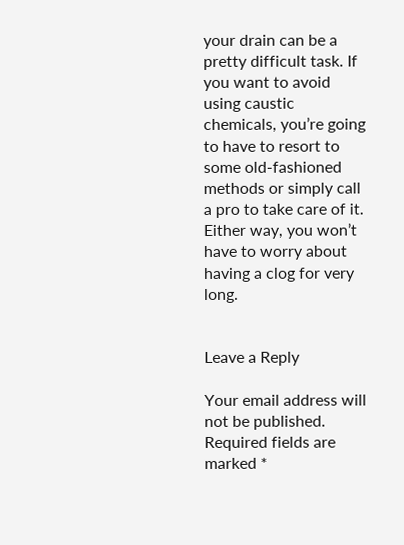your drain can be a pretty difficult task. If you want to avoid using caustic chemicals, you’re going to have to resort to some old-fashioned methods or simply call a pro to take care of it. Either way, you won’t have to worry about having a clog for very long.


Leave a Reply

Your email address will not be published. Required fields are marked *